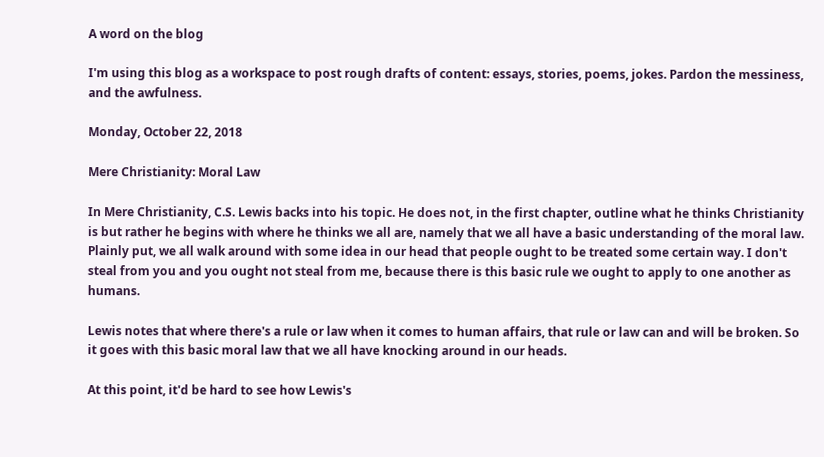A word on the blog

I'm using this blog as a workspace to post rough drafts of content: essays, stories, poems, jokes. Pardon the messiness, and the awfulness.

Monday, October 22, 2018

Mere Christianity: Moral Law

In Mere Christianity, C.S. Lewis backs into his topic. He does not, in the first chapter, outline what he thinks Christianity is but rather he begins with where he thinks we all are, namely that we all have a basic understanding of the moral law. Plainly put, we all walk around with some idea in our head that people ought to be treated some certain way. I don't steal from you and you ought not steal from me, because there is this basic rule we ought to apply to one another as humans.

Lewis notes that where there's a rule or law when it comes to human affairs, that rule or law can and will be broken. So it goes with this basic moral law that we all have knocking around in our heads.

At this point, it'd be hard to see how Lewis's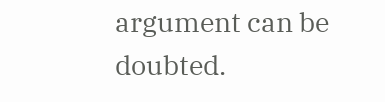argument can be doubted.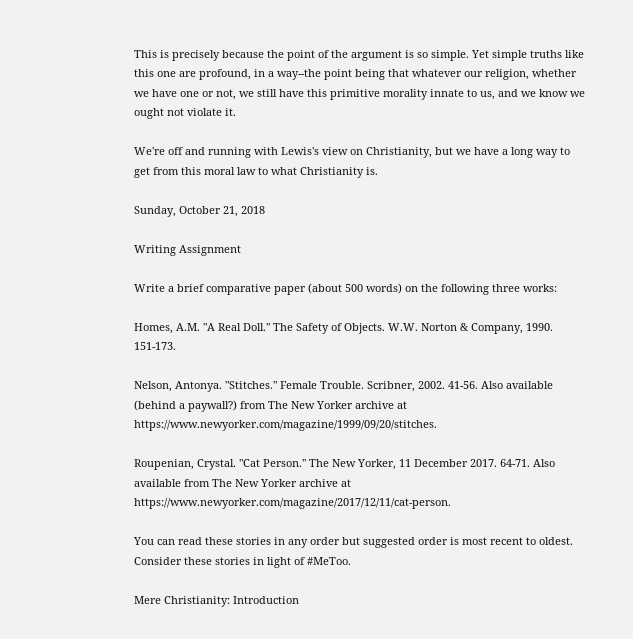This is precisely because the point of the argument is so simple. Yet simple truths like this one are profound, in a way--the point being that whatever our religion, whether we have one or not, we still have this primitive morality innate to us, and we know we ought not violate it.

We're off and running with Lewis's view on Christianity, but we have a long way to get from this moral law to what Christianity is.

Sunday, October 21, 2018

Writing Assignment

Write a brief comparative paper (about 500 words) on the following three works:

Homes, A.M. "A Real Doll." The Safety of Objects. W.W. Norton & Company, 1990. 151-173.

Nelson, Antonya. "Stitches." Female Trouble. Scribner, 2002. 41-56. Also available (behind a paywall?) from The New Yorker archive at https://www.newyorker.com/magazine/1999/09/20/stitches.

Roupenian, Crystal. "Cat Person." The New Yorker, 11 December 2017. 64-71. Also available from The New Yorker archive at https://www.newyorker.com/magazine/2017/12/11/cat-person.

You can read these stories in any order but suggested order is most recent to oldest. Consider these stories in light of #MeToo.

Mere Christianity: Introduction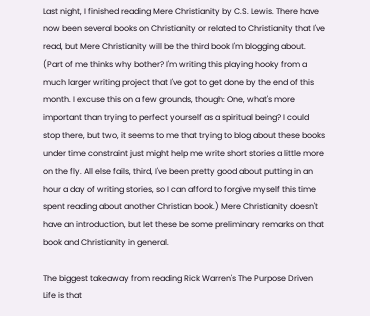Last night, I finished reading Mere Christianity by C.S. Lewis. There have now been several books on Christianity or related to Christianity that I've read, but Mere Christianity will be the third book I'm blogging about. (Part of me thinks why bother? I'm writing this playing hooky from a much larger writing project that I've got to get done by the end of this month. I excuse this on a few grounds, though: One, what's more important than trying to perfect yourself as a spiritual being? I could stop there, but two, it seems to me that trying to blog about these books under time constraint just might help me write short stories a little more on the fly. All else fails, third, I've been pretty good about putting in an hour a day of writing stories, so I can afford to forgive myself this time spent reading about another Christian book.) Mere Christianity doesn't have an introduction, but let these be some preliminary remarks on that book and Christianity in general.

The biggest takeaway from reading Rick Warren's The Purpose Driven Life is that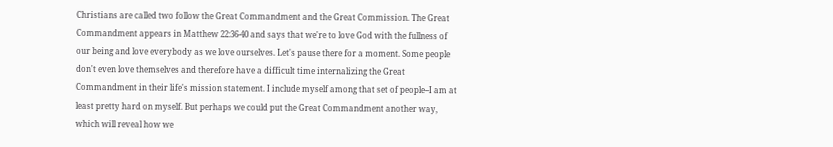Christians are called two follow the Great Commandment and the Great Commission. The Great Commandment appears in Matthew 22:36-40 and says that we're to love God with the fullness of our being and love everybody as we love ourselves. Let's pause there for a moment. Some people don't even love themselves and therefore have a difficult time internalizing the Great Commandment in their life's mission statement. I include myself among that set of people--I am at least pretty hard on myself. But perhaps we could put the Great Commandment another way, which will reveal how we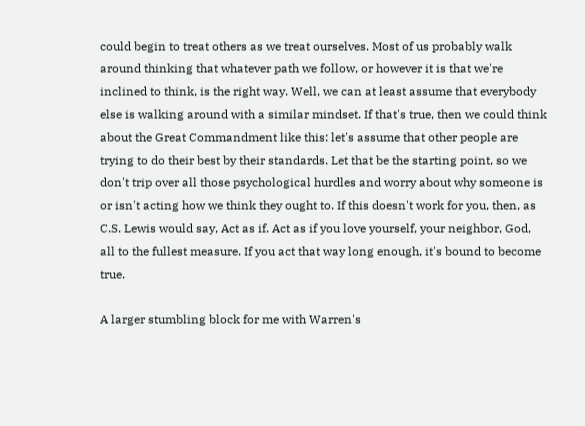could begin to treat others as we treat ourselves. Most of us probably walk around thinking that whatever path we follow, or however it is that we're inclined to think, is the right way. Well, we can at least assume that everybody else is walking around with a similar mindset. If that's true, then we could think about the Great Commandment like this: let's assume that other people are trying to do their best by their standards. Let that be the starting point, so we don't trip over all those psychological hurdles and worry about why someone is or isn't acting how we think they ought to. If this doesn't work for you, then, as C.S. Lewis would say, Act as if. Act as if you love yourself, your neighbor, God, all to the fullest measure. If you act that way long enough, it's bound to become true.

A larger stumbling block for me with Warren's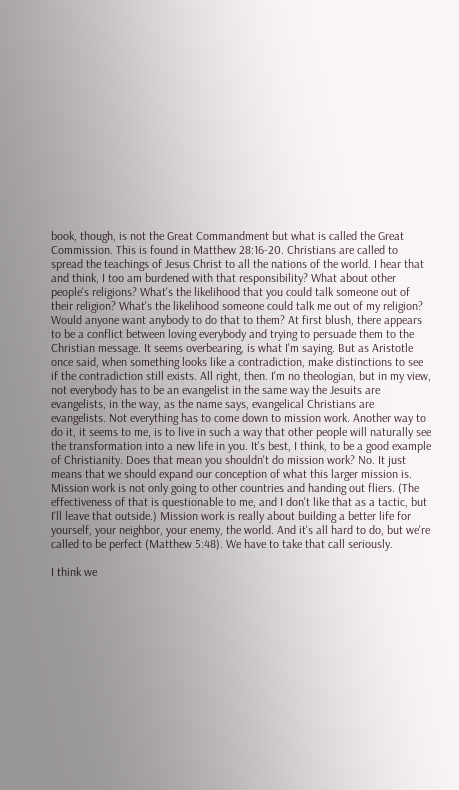book, though, is not the Great Commandment but what is called the Great Commission. This is found in Matthew 28:16-20. Christians are called to spread the teachings of Jesus Christ to all the nations of the world. I hear that and think, I too am burdened with that responsibility? What about other people's religions? What's the likelihood that you could talk someone out of their religion? What's the likelihood someone could talk me out of my religion? Would anyone want anybody to do that to them? At first blush, there appears to be a conflict between loving everybody and trying to persuade them to the Christian message. It seems overbearing, is what I'm saying. But as Aristotle once said, when something looks like a contradiction, make distinctions to see if the contradiction still exists. All right, then. I'm no theologian, but in my view, not everybody has to be an evangelist in the same way the Jesuits are evangelists, in the way, as the name says, evangelical Christians are evangelists. Not everything has to come down to mission work. Another way to do it, it seems to me, is to live in such a way that other people will naturally see the transformation into a new life in you. It's best, I think, to be a good example of Christianity. Does that mean you shouldn't do mission work? No. It just means that we should expand our conception of what this larger mission is. Mission work is not only going to other countries and handing out fliers. (The effectiveness of that is questionable to me, and I don't like that as a tactic, but I'll leave that outside.) Mission work is really about building a better life for yourself, your neighbor, your enemy, the world. And it's all hard to do, but we're called to be perfect (Matthew 5:48). We have to take that call seriously.

I think we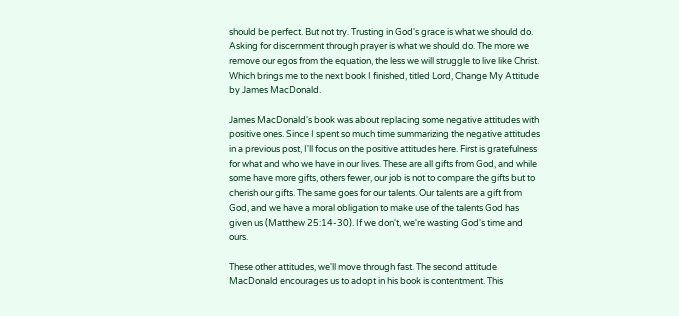should be perfect. But not try. Trusting in God's grace is what we should do. Asking for discernment through prayer is what we should do. The more we remove our egos from the equation, the less we will struggle to live like Christ. Which brings me to the next book I finished, titled Lord, Change My Attitude by James MacDonald.

James MacDonald's book was about replacing some negative attitudes with positive ones. Since I spent so much time summarizing the negative attitudes in a previous post, I'll focus on the positive attitudes here. First is gratefulness for what and who we have in our lives. These are all gifts from God, and while some have more gifts, others fewer, our job is not to compare the gifts but to cherish our gifts. The same goes for our talents. Our talents are a gift from God, and we have a moral obligation to make use of the talents God has given us (Matthew 25:14-30). If we don't, we're wasting God's time and ours.

These other attitudes, we'll move through fast. The second attitude MacDonald encourages us to adopt in his book is contentment. This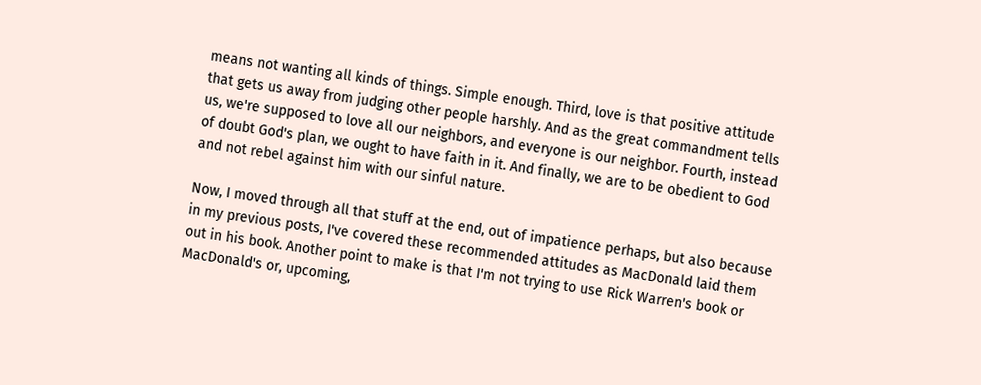means not wanting all kinds of things. Simple enough. Third, love is that positive attitude that gets us away from judging other people harshly. And as the great commandment tells us, we're supposed to love all our neighbors, and everyone is our neighbor. Fourth, instead of doubt God's plan, we ought to have faith in it. And finally, we are to be obedient to God and not rebel against him with our sinful nature.

Now, I moved through all that stuff at the end, out of impatience perhaps, but also because in my previous posts, I've covered these recommended attitudes as MacDonald laid them out in his book. Another point to make is that I'm not trying to use Rick Warren's book or MacDonald's or, upcoming,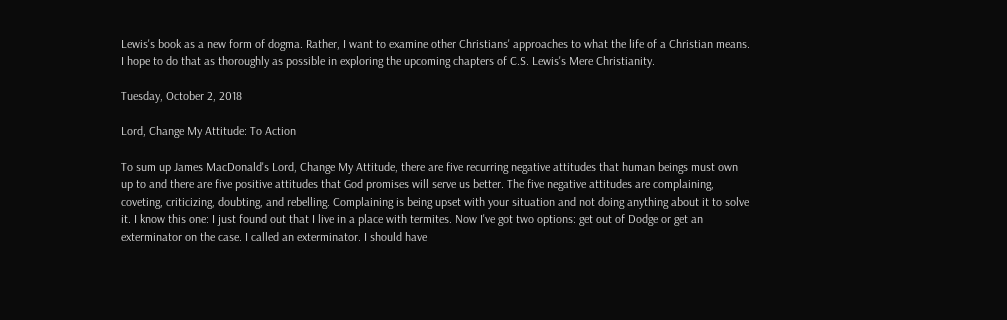Lewis's book as a new form of dogma. Rather, I want to examine other Christians' approaches to what the life of a Christian means. I hope to do that as thoroughly as possible in exploring the upcoming chapters of C.S. Lewis's Mere Christianity.

Tuesday, October 2, 2018

Lord, Change My Attitude: To Action

To sum up James MacDonald's Lord, Change My Attitude, there are five recurring negative attitudes that human beings must own up to and there are five positive attitudes that God promises will serve us better. The five negative attitudes are complaining, coveting, criticizing, doubting, and rebelling. Complaining is being upset with your situation and not doing anything about it to solve it. I know this one: I just found out that I live in a place with termites. Now I've got two options: get out of Dodge or get an exterminator on the case. I called an exterminator. I should have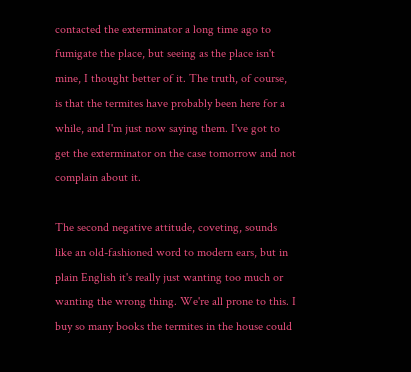contacted the exterminator a long time ago to fumigate the place, but seeing as the place isn't mine, I thought better of it. The truth, of course, is that the termites have probably been here for a while, and I'm just now saying them. I've got to get the exterminator on the case tomorrow and not complain about it.

The second negative attitude, coveting, sounds like an old-fashioned word to modern ears, but in plain English it's really just wanting too much or wanting the wrong thing. We're all prone to this. I buy so many books the termites in the house could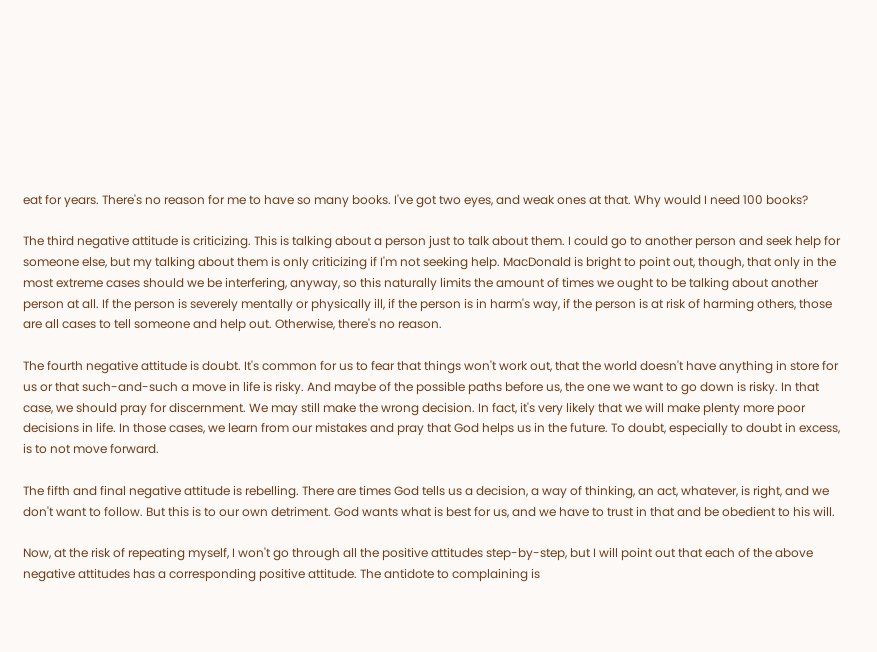eat for years. There's no reason for me to have so many books. I've got two eyes, and weak ones at that. Why would I need 100 books?

The third negative attitude is criticizing. This is talking about a person just to talk about them. I could go to another person and seek help for someone else, but my talking about them is only criticizing if I'm not seeking help. MacDonald is bright to point out, though, that only in the most extreme cases should we be interfering, anyway, so this naturally limits the amount of times we ought to be talking about another person at all. If the person is severely mentally or physically ill, if the person is in harm's way, if the person is at risk of harming others, those are all cases to tell someone and help out. Otherwise, there's no reason.

The fourth negative attitude is doubt. It's common for us to fear that things won't work out, that the world doesn't have anything in store for us or that such-and-such a move in life is risky. And maybe of the possible paths before us, the one we want to go down is risky. In that case, we should pray for discernment. We may still make the wrong decision. In fact, it's very likely that we will make plenty more poor decisions in life. In those cases, we learn from our mistakes and pray that God helps us in the future. To doubt, especially to doubt in excess, is to not move forward.

The fifth and final negative attitude is rebelling. There are times God tells us a decision, a way of thinking, an act, whatever, is right, and we don't want to follow. But this is to our own detriment. God wants what is best for us, and we have to trust in that and be obedient to his will.

Now, at the risk of repeating myself, I won't go through all the positive attitudes step-by-step, but I will point out that each of the above negative attitudes has a corresponding positive attitude. The antidote to complaining is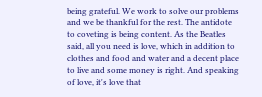being grateful. We work to solve our problems and we be thankful for the rest. The antidote to coveting is being content. As the Beatles said, all you need is love, which in addition to clothes and food and water and a decent place to live and some money is right. And speaking of love, it's love that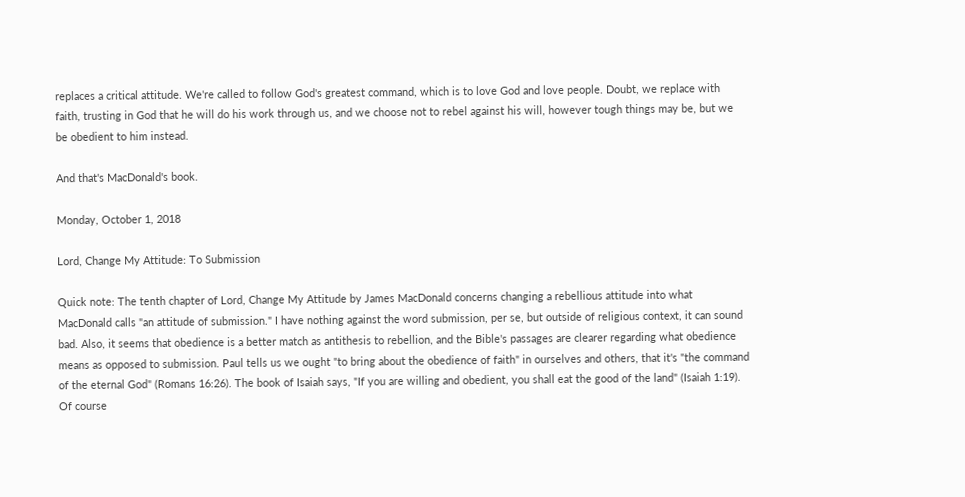replaces a critical attitude. We're called to follow God's greatest command, which is to love God and love people. Doubt, we replace with faith, trusting in God that he will do his work through us, and we choose not to rebel against his will, however tough things may be, but we be obedient to him instead.

And that's MacDonald's book.

Monday, October 1, 2018

Lord, Change My Attitude: To Submission

Quick note: The tenth chapter of Lord, Change My Attitude by James MacDonald concerns changing a rebellious attitude into what MacDonald calls "an attitude of submission." I have nothing against the word submission, per se, but outside of religious context, it can sound bad. Also, it seems that obedience is a better match as antithesis to rebellion, and the Bible's passages are clearer regarding what obedience means as opposed to submission. Paul tells us we ought "to bring about the obedience of faith" in ourselves and others, that it's "the command of the eternal God" (Romans 16:26). The book of Isaiah says, "If you are willing and obedient, you shall eat the good of the land" (Isaiah 1:19). Of course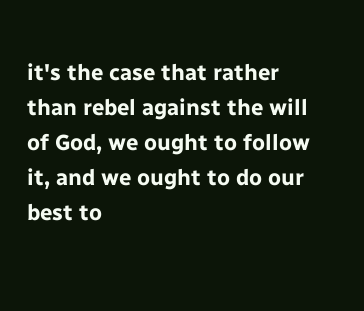it's the case that rather than rebel against the will of God, we ought to follow it, and we ought to do our best to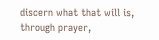discern what that will is, through prayer,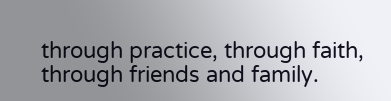through practice, through faith, through friends and family.